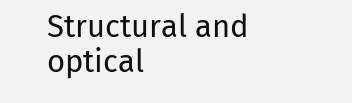Structural and optical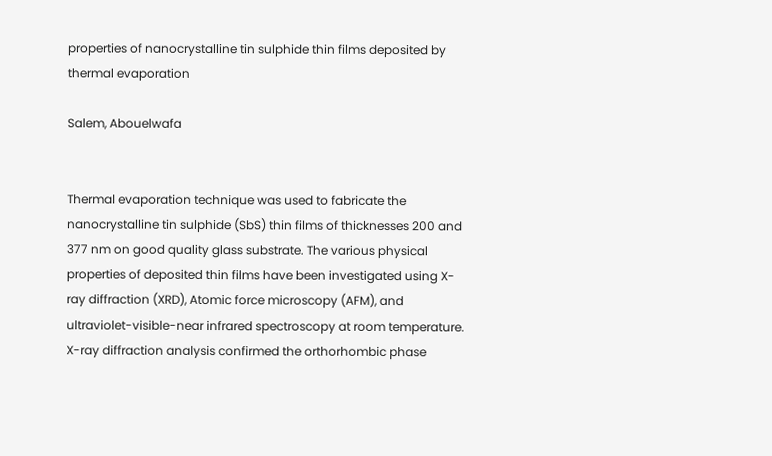properties of nanocrystalline tin sulphide thin films deposited by thermal evaporation

Salem, Abouelwafa


Thermal evaporation technique was used to fabricate the nanocrystalline tin sulphide (SbS) thin films of thicknesses 200 and 377 nm on good quality glass substrate. The various physical properties of deposited thin films have been investigated using X-ray diffraction (XRD), Atomic force microscopy (AFM), and ultraviolet-visible-near infrared spectroscopy at room temperature. X-ray diffraction analysis confirmed the orthorhombic phase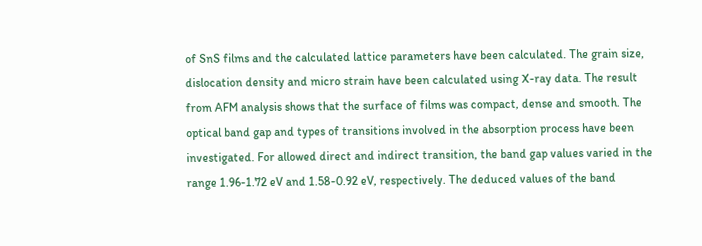of SnS films and the calculated lattice parameters have been calculated. The grain size, dislocation density and micro strain have been calculated using X-ray data. The result from AFM analysis shows that the surface of films was compact, dense and smooth. The optical band gap and types of transitions involved in the absorption process have been investigated. For allowed direct and indirect transition, the band gap values varied in the range 1.96-1.72 eV and 1.58-0.92 eV, respectively. The deduced values of the band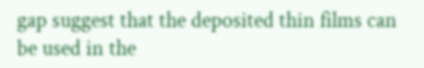gap suggest that the deposited thin films can be used in the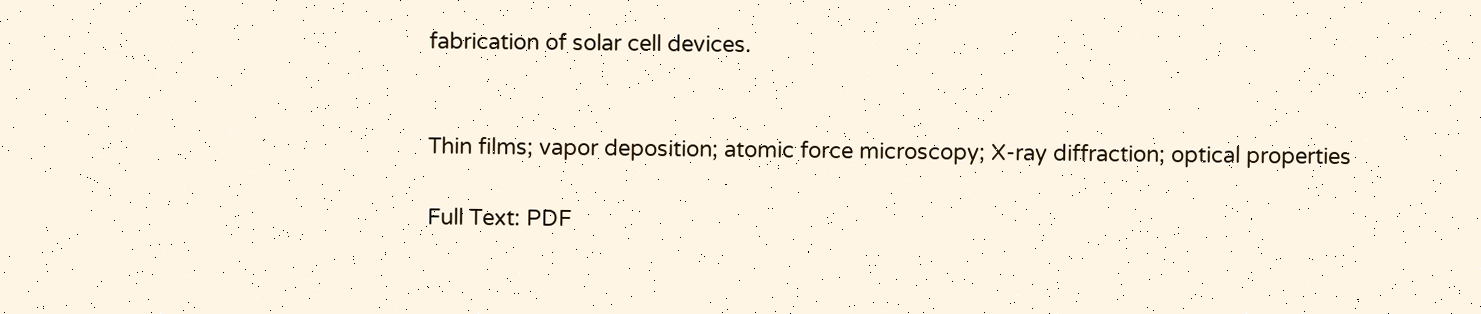fabrication of solar cell devices.


Thin films; vapor deposition; atomic force microscopy; X-ray diffraction; optical properties

Full Text: PDF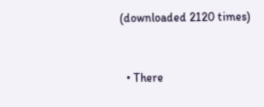(downloaded 2120 times)


  • There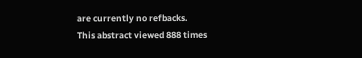are currently no refbacks.
This abstract viewed 888 times